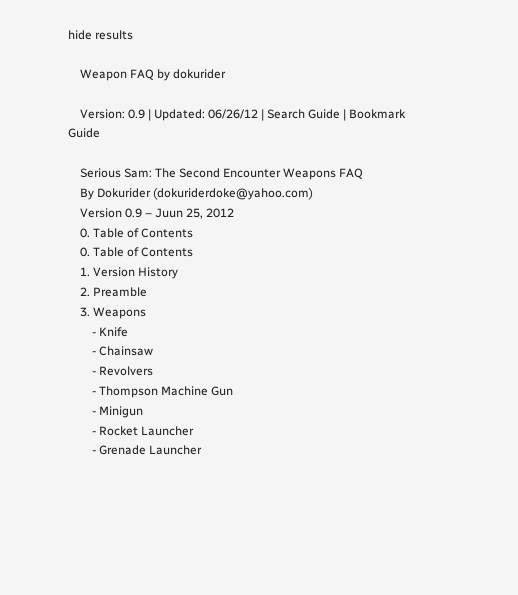hide results

    Weapon FAQ by dokurider

    Version: 0.9 | Updated: 06/26/12 | Search Guide | Bookmark Guide

    Serious Sam: The Second Encounter Weapons FAQ
    By Dokurider (dokuriderdoke@yahoo.com)
    Version 0.9 – Juun 25, 2012
    0. Table of Contents
    0. Table of Contents
    1. Version History
    2. Preamble
    3. Weapons
        - Knife
        - Chainsaw
        - Revolvers
        - Thompson Machine Gun
        - Minigun
        - Rocket Launcher
        - Grenade Launcher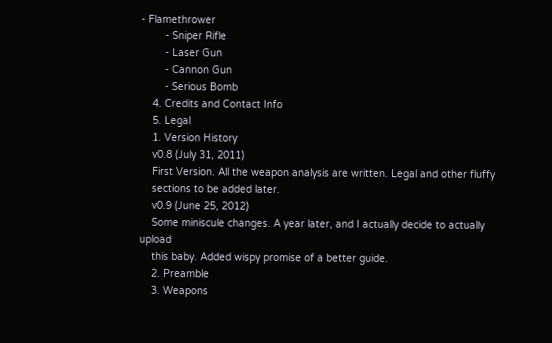- Flamethrower
        - Sniper Rifle
        - Laser Gun
        - Cannon Gun
        - Serious Bomb
    4. Credits and Contact Info
    5. Legal
    1. Version History
    v0.8 (July 31, 2011)
    First Version. All the weapon analysis are written. Legal and other fluffy
    sections to be added later.
    v0.9 (June 25, 2012)
    Some miniscule changes. A year later, and I actually decide to actually upload
    this baby. Added wispy promise of a better guide.
    2. Preamble
    3. Weapons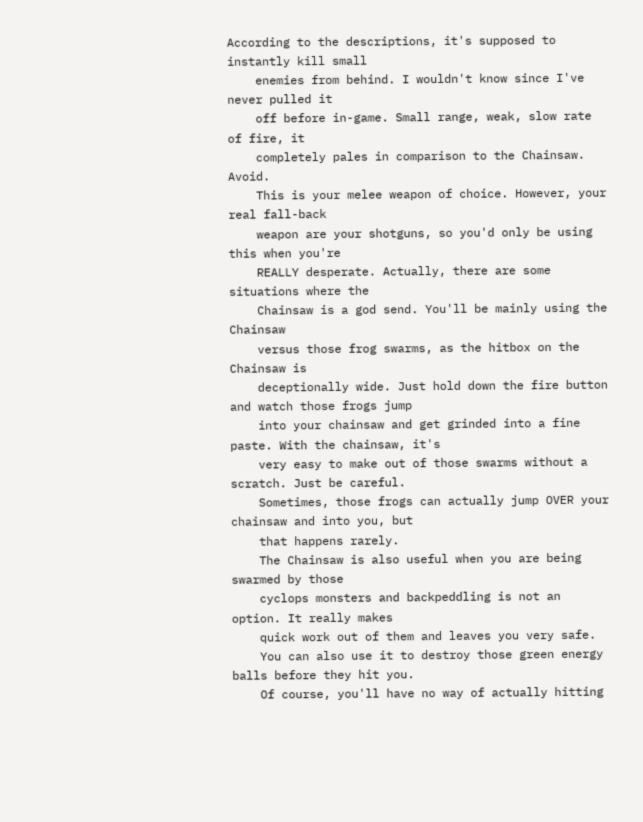According to the descriptions, it's supposed to instantly kill small
    enemies from behind. I wouldn't know since I've never pulled it
    off before in-game. Small range, weak, slow rate of fire, it
    completely pales in comparison to the Chainsaw. Avoid.
    This is your melee weapon of choice. However, your real fall-back
    weapon are your shotguns, so you'd only be using this when you're
    REALLY desperate. Actually, there are some situations where the
    Chainsaw is a god send. You'll be mainly using the Chainsaw
    versus those frog swarms, as the hitbox on the Chainsaw is
    deceptionally wide. Just hold down the fire button and watch those frogs jump
    into your chainsaw and get grinded into a fine paste. With the chainsaw, it's
    very easy to make out of those swarms without a scratch. Just be careful.
    Sometimes, those frogs can actually jump OVER your chainsaw and into you, but
    that happens rarely.
    The Chainsaw is also useful when you are being swarmed by those
    cyclops monsters and backpeddling is not an option. It really makes
    quick work out of them and leaves you very safe.
    You can also use it to destroy those green energy balls before they hit you.
    Of course, you'll have no way of actually hitting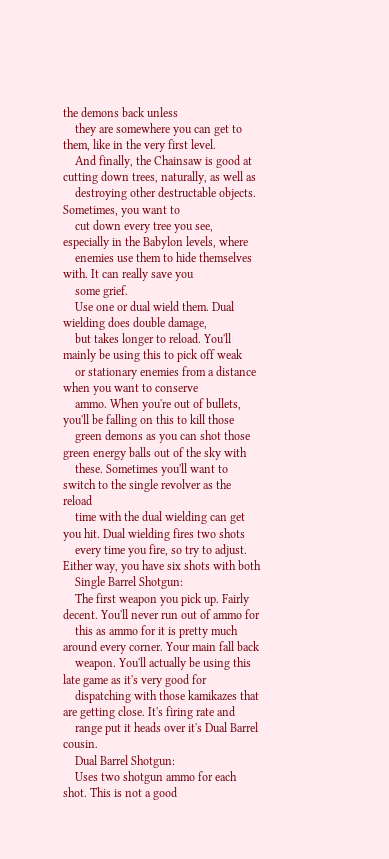the demons back unless
    they are somewhere you can get to them, like in the very first level.
    And finally, the Chainsaw is good at cutting down trees, naturally, as well as
    destroying other destructable objects. Sometimes, you want to
    cut down every tree you see, especially in the Babylon levels, where
    enemies use them to hide themselves with. It can really save you
    some grief.
    Use one or dual wield them. Dual wielding does double damage,
    but takes longer to reload. You'll mainly be using this to pick off weak
    or stationary enemies from a distance when you want to conserve
    ammo. When you're out of bullets, you'll be falling on this to kill those
    green demons as you can shot those green energy balls out of the sky with
    these. Sometimes you'll want to switch to the single revolver as the reload
    time with the dual wielding can get you hit. Dual wielding fires two shots
    every time you fire, so try to adjust. Either way, you have six shots with both
    Single Barrel Shotgun:
    The first weapon you pick up. Fairly decent. You'll never run out of ammo for
    this as ammo for it is pretty much around every corner. Your main fall back
    weapon. You'll actually be using this late game as it's very good for
    dispatching with those kamikazes that are getting close. It's firing rate and
    range put it heads over it's Dual Barrel cousin.
    Dual Barrel Shotgun:
    Uses two shotgun ammo for each shot. This is not a good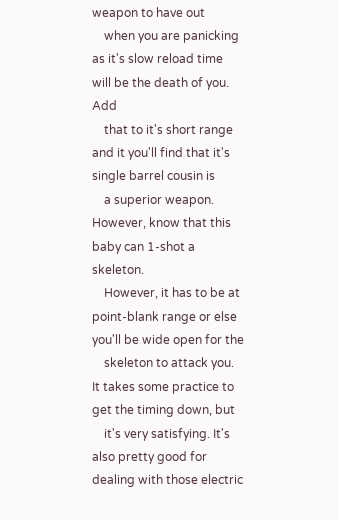weapon to have out
    when you are panicking as it's slow reload time will be the death of you. Add
    that to it's short range and it you'll find that it's single barrel cousin is
    a superior weapon. However, know that this baby can 1-shot a skeleton.
    However, it has to be at point-blank range or else you'll be wide open for the
    skeleton to attack you. It takes some practice to get the timing down, but
    it's very satisfying. It's also pretty good for dealing with those electric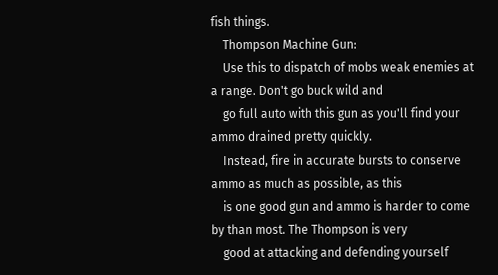fish things.
    Thompson Machine Gun:
    Use this to dispatch of mobs weak enemies at a range. Don't go buck wild and
    go full auto with this gun as you'll find your ammo drained pretty quickly.
    Instead, fire in accurate bursts to conserve ammo as much as possible, as this
    is one good gun and ammo is harder to come by than most. The Thompson is very
    good at attacking and defending yourself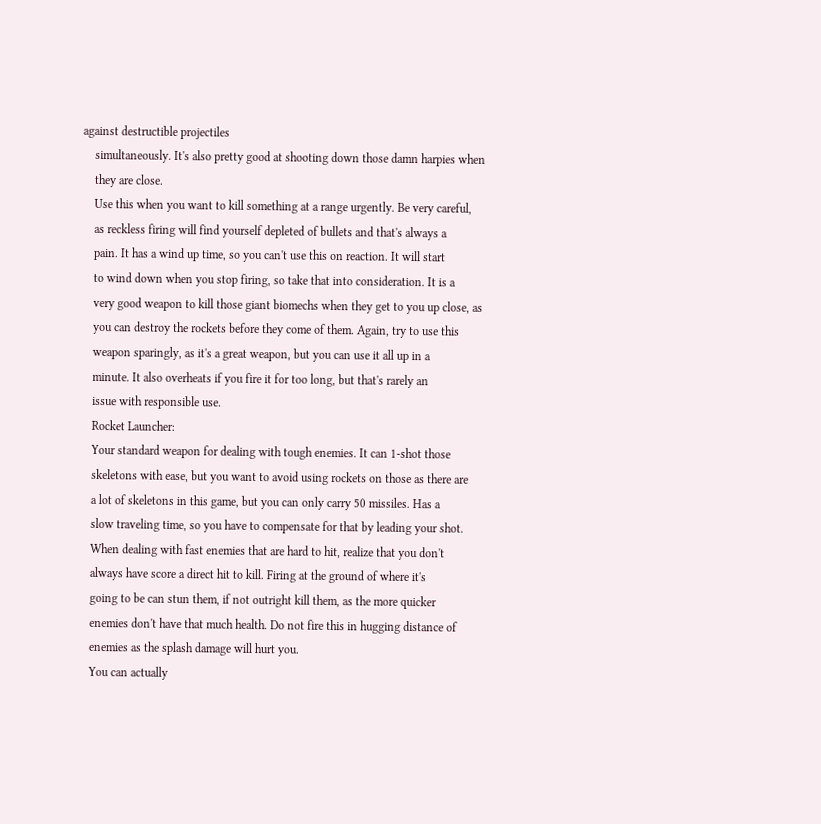against destructible projectiles
    simultaneously. It's also pretty good at shooting down those damn harpies when
    they are close.
    Use this when you want to kill something at a range urgently. Be very careful,
    as reckless firing will find yourself depleted of bullets and that's always a
    pain. It has a wind up time, so you can't use this on reaction. It will start
    to wind down when you stop firing, so take that into consideration. It is a
    very good weapon to kill those giant biomechs when they get to you up close, as
    you can destroy the rockets before they come of them. Again, try to use this
    weapon sparingly, as it's a great weapon, but you can use it all up in a
    minute. It also overheats if you fire it for too long, but that's rarely an
    issue with responsible use.
    Rocket Launcher:
    Your standard weapon for dealing with tough enemies. It can 1-shot those
    skeletons with ease, but you want to avoid using rockets on those as there are
    a lot of skeletons in this game, but you can only carry 50 missiles. Has a
    slow traveling time, so you have to compensate for that by leading your shot.
    When dealing with fast enemies that are hard to hit, realize that you don't
    always have score a direct hit to kill. Firing at the ground of where it's
    going to be can stun them, if not outright kill them, as the more quicker
    enemies don't have that much health. Do not fire this in hugging distance of
    enemies as the splash damage will hurt you.
    You can actually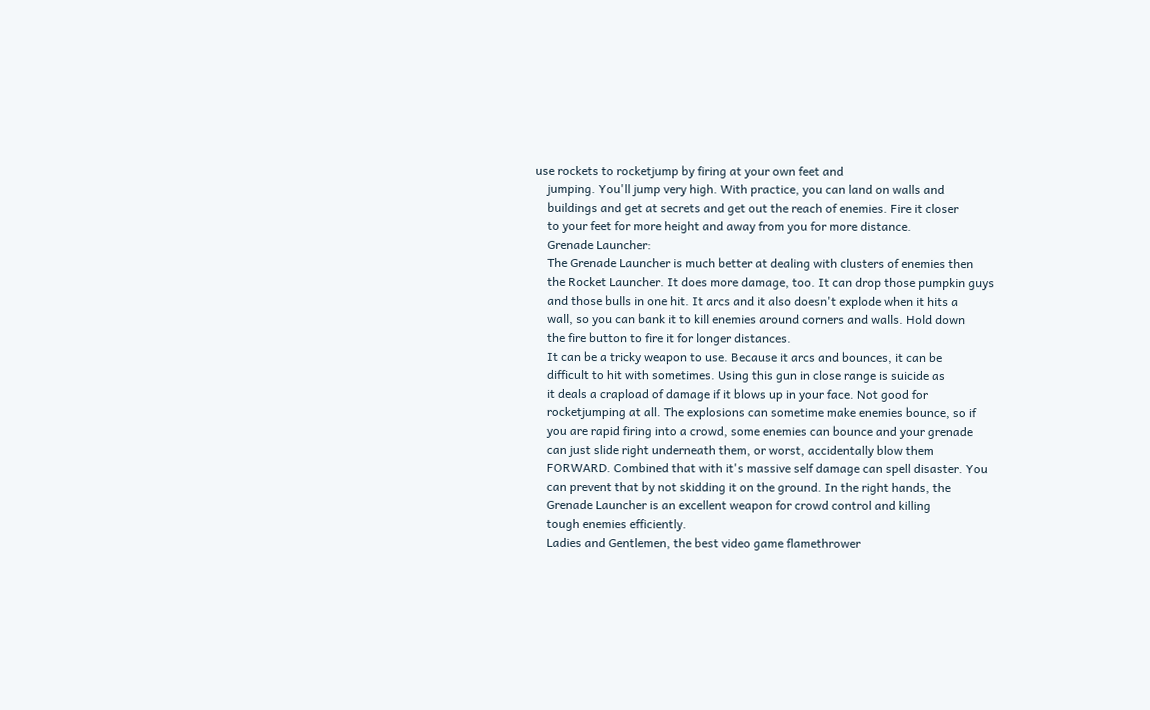use rockets to rocketjump by firing at your own feet and
    jumping. You'll jump very high. With practice, you can land on walls and
    buildings and get at secrets and get out the reach of enemies. Fire it closer
    to your feet for more height and away from you for more distance.
    Grenade Launcher:
    The Grenade Launcher is much better at dealing with clusters of enemies then
    the Rocket Launcher. It does more damage, too. It can drop those pumpkin guys
    and those bulls in one hit. It arcs and it also doesn't explode when it hits a
    wall, so you can bank it to kill enemies around corners and walls. Hold down
    the fire button to fire it for longer distances.
    It can be a tricky weapon to use. Because it arcs and bounces, it can be
    difficult to hit with sometimes. Using this gun in close range is suicide as
    it deals a crapload of damage if it blows up in your face. Not good for
    rocketjumping at all. The explosions can sometime make enemies bounce, so if
    you are rapid firing into a crowd, some enemies can bounce and your grenade
    can just slide right underneath them, or worst, accidentally blow them
    FORWARD. Combined that with it's massive self damage can spell disaster. You
    can prevent that by not skidding it on the ground. In the right hands, the
    Grenade Launcher is an excellent weapon for crowd control and killing
    tough enemies efficiently.
    Ladies and Gentlemen, the best video game flamethrower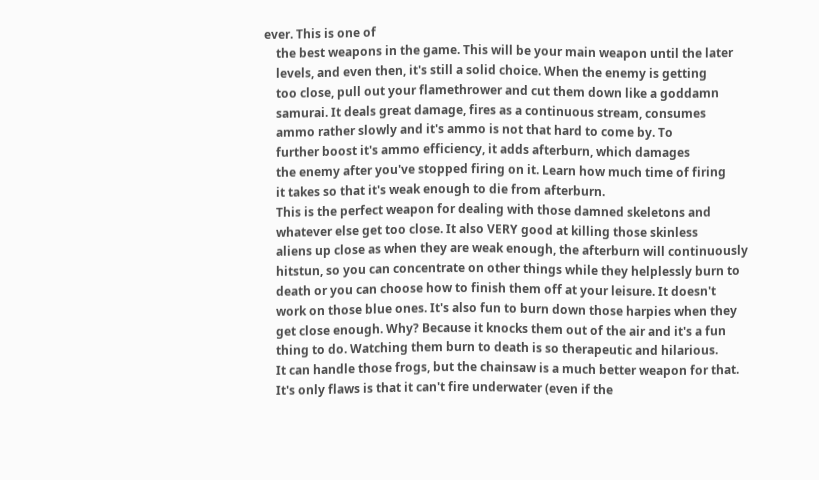ever. This is one of
    the best weapons in the game. This will be your main weapon until the later
    levels, and even then, it's still a solid choice. When the enemy is getting
    too close, pull out your flamethrower and cut them down like a goddamn
    samurai. It deals great damage, fires as a continuous stream, consumes
    ammo rather slowly and it's ammo is not that hard to come by. To
    further boost it's ammo efficiency, it adds afterburn, which damages
    the enemy after you've stopped firing on it. Learn how much time of firing
    it takes so that it's weak enough to die from afterburn.
    This is the perfect weapon for dealing with those damned skeletons and
    whatever else get too close. It also VERY good at killing those skinless
    aliens up close as when they are weak enough, the afterburn will continuously
    hitstun, so you can concentrate on other things while they helplessly burn to
    death or you can choose how to finish them off at your leisure. It doesn't
    work on those blue ones. It's also fun to burn down those harpies when they
    get close enough. Why? Because it knocks them out of the air and it's a fun
    thing to do. Watching them burn to death is so therapeutic and hilarious.
    It can handle those frogs, but the chainsaw is a much better weapon for that.
    It's only flaws is that it can't fire underwater (even if the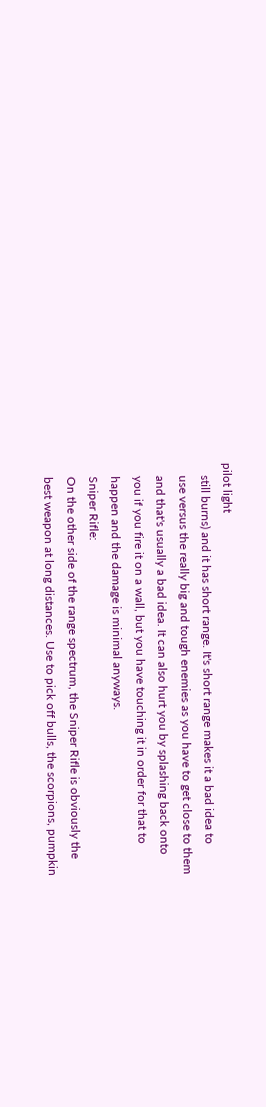pilot light
    still burns) and it has short range. It's short range makes it a bad idea to
    use versus the really big and tough enemies as you have to get close to them
    and that's usually a bad idea. It can also hurt you by splashing back onto
    you if you fire it on a wall, but you have touching it in order for that to
    happen and the damage is minimal anyways.
    Sniper Rifle:
    On the other side of the range spectrum, the Sniper Rifle is obviously the
    best weapon at long distances. Use to pick off bulls, the scorpions, pumpkin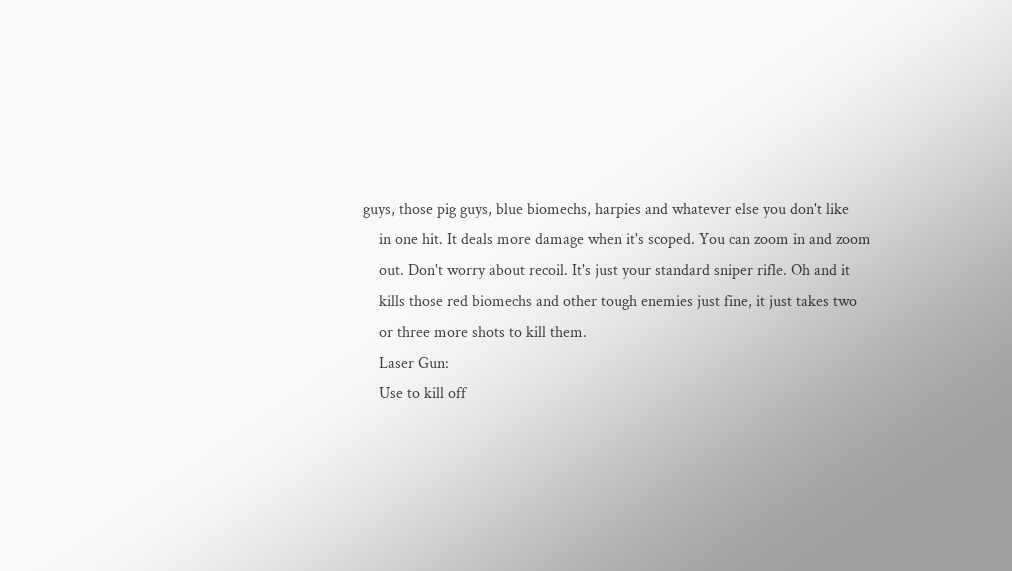guys, those pig guys, blue biomechs, harpies and whatever else you don't like
    in one hit. It deals more damage when it's scoped. You can zoom in and zoom
    out. Don't worry about recoil. It's just your standard sniper rifle. Oh and it
    kills those red biomechs and other tough enemies just fine, it just takes two
    or three more shots to kill them.
    Laser Gun:
    Use to kill off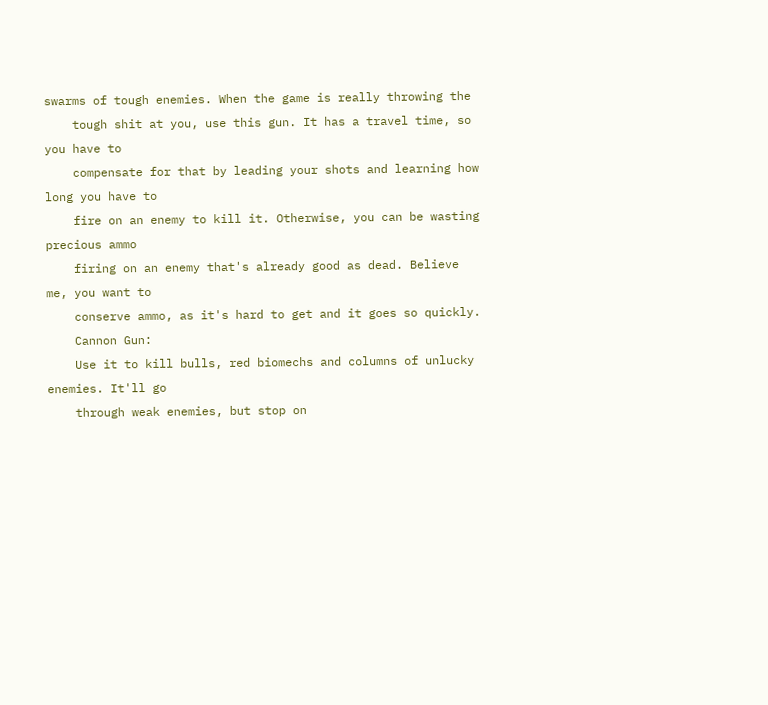swarms of tough enemies. When the game is really throwing the
    tough shit at you, use this gun. It has a travel time, so you have to
    compensate for that by leading your shots and learning how long you have to
    fire on an enemy to kill it. Otherwise, you can be wasting precious ammo
    firing on an enemy that's already good as dead. Believe me, you want to
    conserve ammo, as it's hard to get and it goes so quickly.
    Cannon Gun:
    Use it to kill bulls, red biomechs and columns of unlucky enemies. It'll go
    through weak enemies, but stop on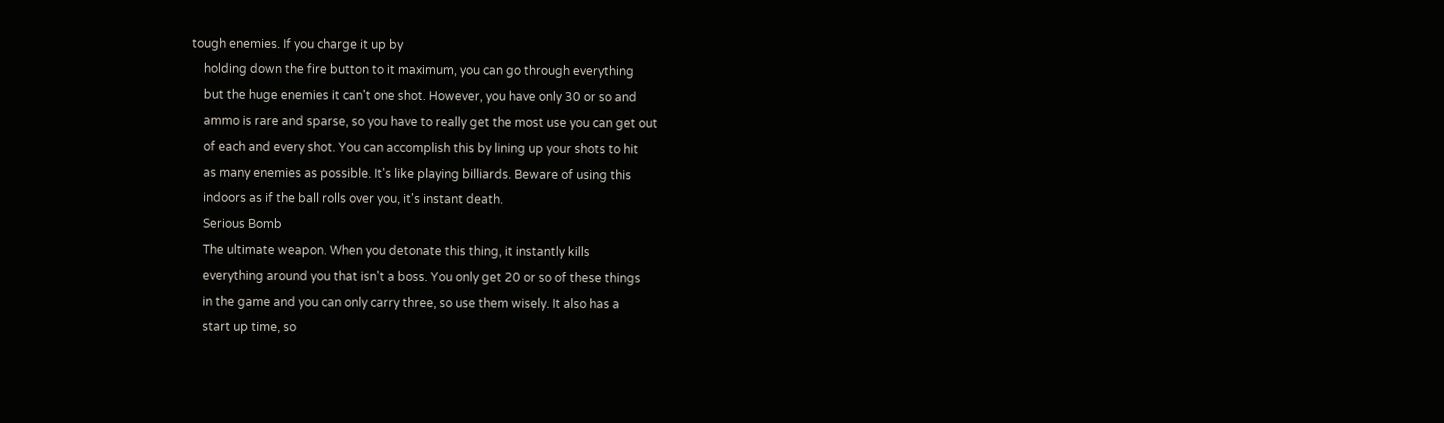tough enemies. If you charge it up by
    holding down the fire button to it maximum, you can go through everything
    but the huge enemies it can't one shot. However, you have only 30 or so and
    ammo is rare and sparse, so you have to really get the most use you can get out
    of each and every shot. You can accomplish this by lining up your shots to hit
    as many enemies as possible. It's like playing billiards. Beware of using this
    indoors as if the ball rolls over you, it's instant death.
    Serious Bomb
    The ultimate weapon. When you detonate this thing, it instantly kills
    everything around you that isn't a boss. You only get 20 or so of these things
    in the game and you can only carry three, so use them wisely. It also has a
    start up time, so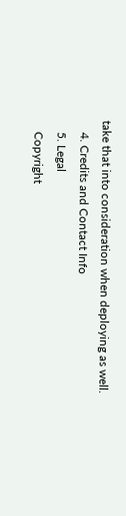take that into consideration when deploying as well.
    4. Credits and Contact Info
    5. Legal
    Copyright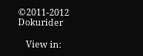©2011-2012 Dokurider

    View in: